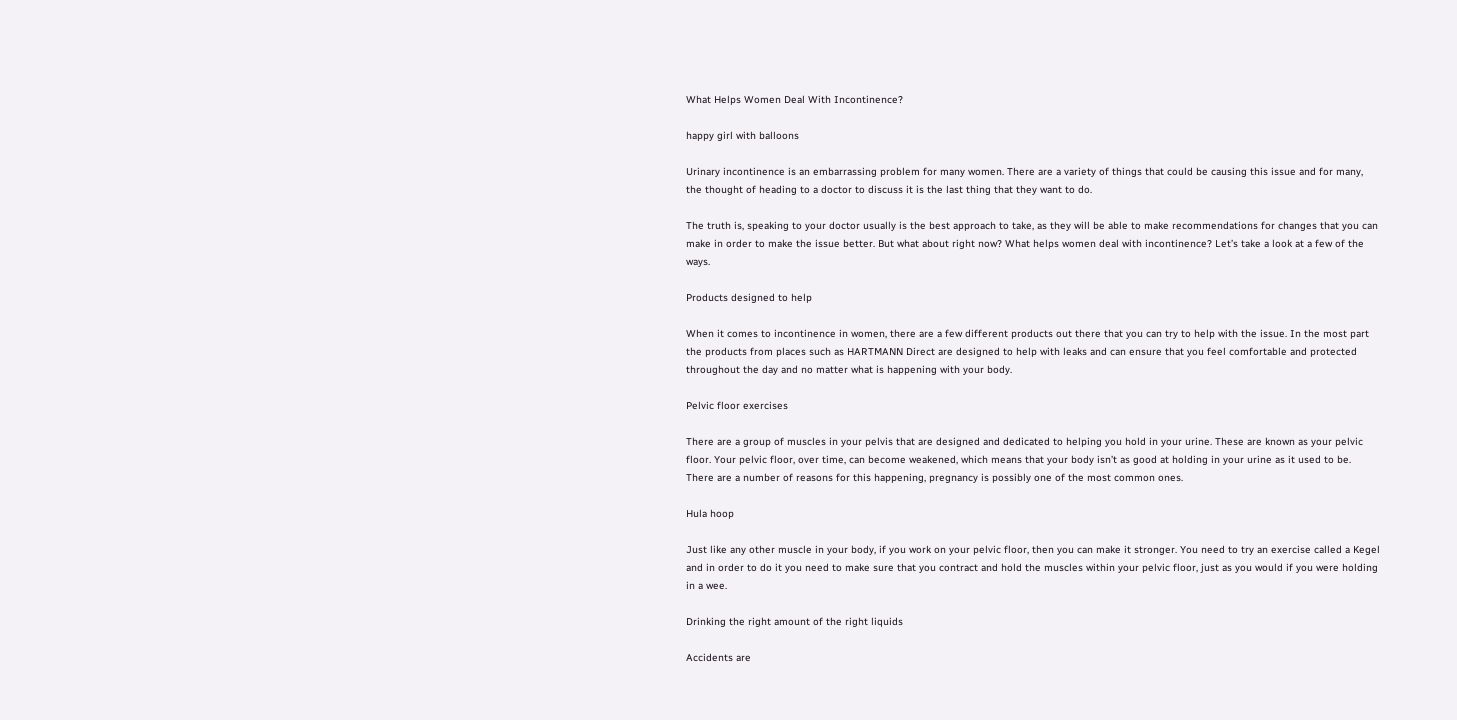What Helps Women Deal With Incontinence?

happy girl with balloons

Urinary incontinence is an embarrassing problem for many women. There are a variety of things that could be causing this issue and for many, the thought of heading to a doctor to discuss it is the last thing that they want to do.

The truth is, speaking to your doctor usually is the best approach to take, as they will be able to make recommendations for changes that you can make in order to make the issue better. But what about right now? What helps women deal with incontinence? Let’s take a look at a few of the ways.

Products designed to help

When it comes to incontinence in women, there are a few different products out there that you can try to help with the issue. In the most part the products from places such as HARTMANN Direct are designed to help with leaks and can ensure that you feel comfortable and protected throughout the day and no matter what is happening with your body.

Pelvic floor exercises

There are a group of muscles in your pelvis that are designed and dedicated to helping you hold in your urine. These are known as your pelvic floor. Your pelvic floor, over time, can become weakened, which means that your body isn’t as good at holding in your urine as it used to be. There are a number of reasons for this happening, pregnancy is possibly one of the most common ones.

Hula hoop

Just like any other muscle in your body, if you work on your pelvic floor, then you can make it stronger. You need to try an exercise called a Kegel and in order to do it you need to make sure that you contract and hold the muscles within your pelvic floor, just as you would if you were holding in a wee.

Drinking the right amount of the right liquids

Accidents are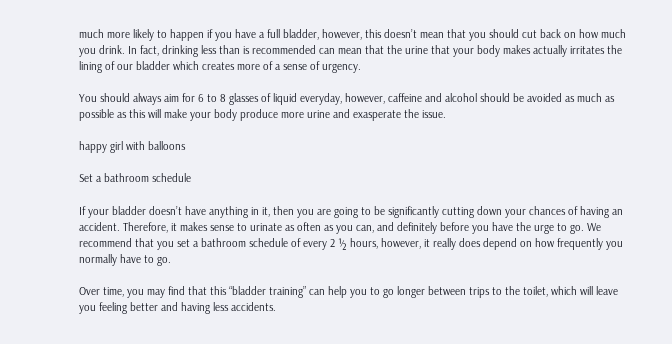much more likely to happen if you have a full bladder, however, this doesn’t mean that you should cut back on how much you drink. In fact, drinking less than is recommended can mean that the urine that your body makes actually irritates the lining of our bladder which creates more of a sense of urgency.

You should always aim for 6 to 8 glasses of liquid everyday, however, caffeine and alcohol should be avoided as much as possible as this will make your body produce more urine and exasperate the issue.

happy girl with balloons

Set a bathroom schedule

If your bladder doesn’t have anything in it, then you are going to be significantly cutting down your chances of having an accident. Therefore, it makes sense to urinate as often as you can, and definitely before you have the urge to go. We recommend that you set a bathroom schedule of every 2 ½ hours, however, it really does depend on how frequently you normally have to go.

Over time, you may find that this “bladder training” can help you to go longer between trips to the toilet, which will leave you feeling better and having less accidents.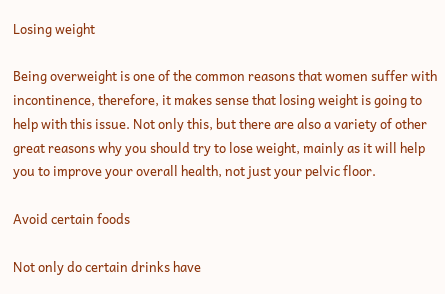Losing weight

Being overweight is one of the common reasons that women suffer with incontinence, therefore, it makes sense that losing weight is going to help with this issue. Not only this, but there are also a variety of other great reasons why you should try to lose weight, mainly as it will help you to improve your overall health, not just your pelvic floor.

Avoid certain foods

Not only do certain drinks have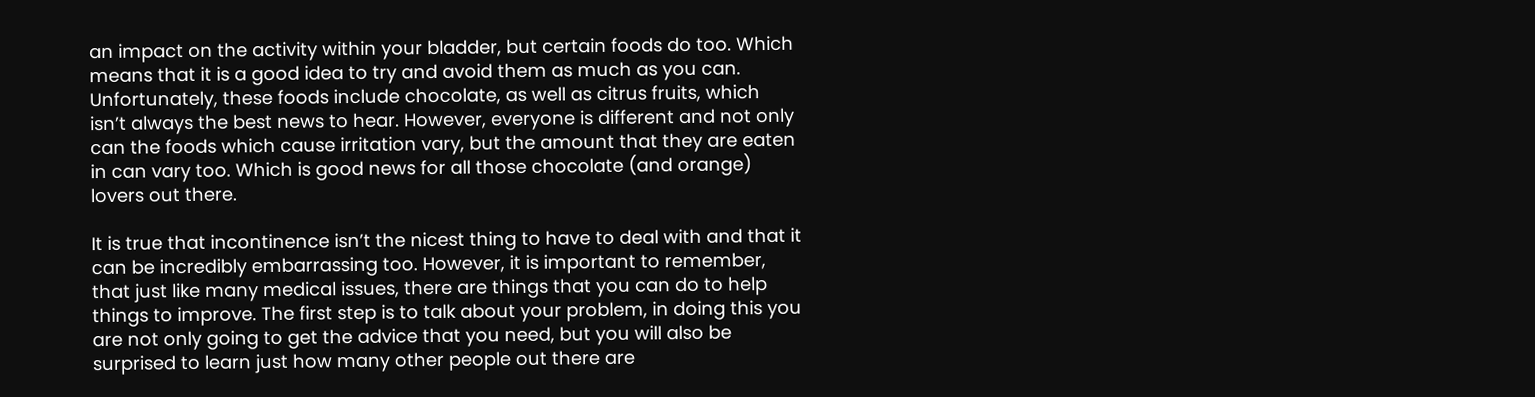an impact on the activity within your bladder, but certain foods do too. Which means that it is a good idea to try and avoid them as much as you can. Unfortunately, these foods include chocolate, as well as citrus fruits, which isn’t always the best news to hear. However, everyone is different and not only can the foods which cause irritation vary, but the amount that they are eaten in can vary too. Which is good news for all those chocolate (and orange) lovers out there.

It is true that incontinence isn’t the nicest thing to have to deal with and that it can be incredibly embarrassing too. However, it is important to remember, that just like many medical issues, there are things that you can do to help things to improve. The first step is to talk about your problem, in doing this you are not only going to get the advice that you need, but you will also be surprised to learn just how many other people out there are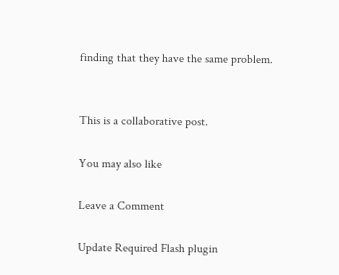finding that they have the same problem.


This is a collaborative post.

You may also like

Leave a Comment

Update Required Flash plugin